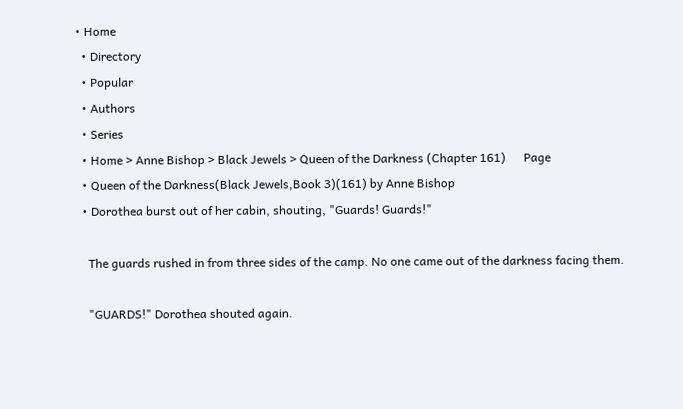• Home
  • Directory
  • Popular
  • Authors
  • Series
  • Home > Anne Bishop > Black Jewels > Queen of the Darkness (Chapter 161)      Page
  • Queen of the Darkness(Black Jewels,Book 3)(161) by Anne Bishop
  • Dorothea burst out of her cabin, shouting, "Guards! Guards!"

    The guards rushed in from three sides of the camp. No one came out of the darkness facing them.

    "GUARDS!" Dorothea shouted again.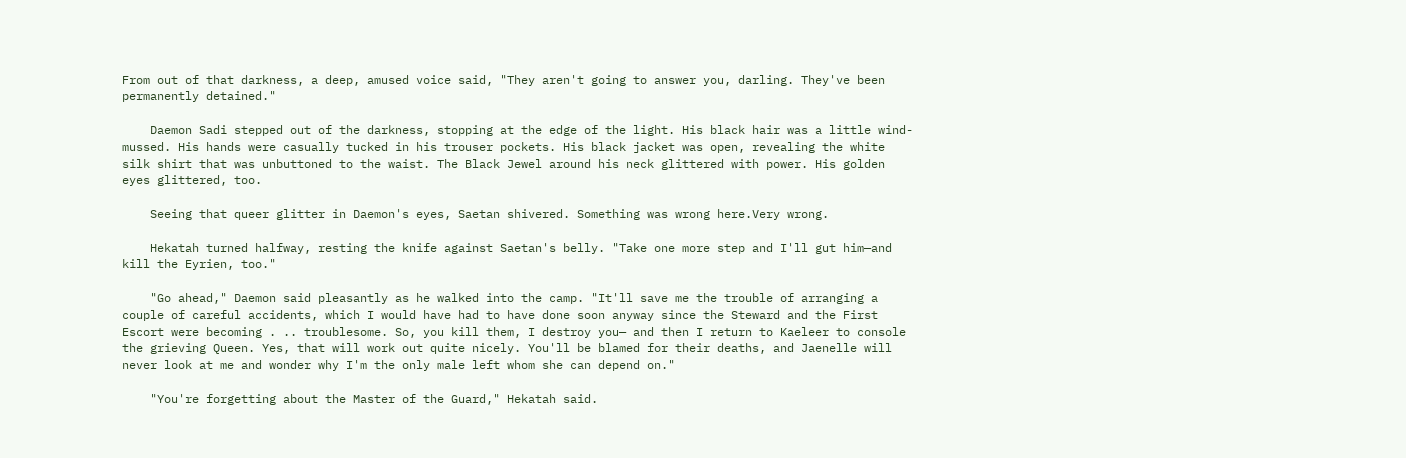From out of that darkness, a deep, amused voice said, "They aren't going to answer you, darling. They've been permanently detained."

    Daemon Sadi stepped out of the darkness, stopping at the edge of the light. His black hair was a little wind-mussed. His hands were casually tucked in his trouser pockets. His black jacket was open, revealing the white silk shirt that was unbuttoned to the waist. The Black Jewel around his neck glittered with power. His golden eyes glittered, too.

    Seeing that queer glitter in Daemon's eyes, Saetan shivered. Something was wrong here.Very wrong.

    Hekatah turned halfway, resting the knife against Saetan's belly. "Take one more step and I'll gut him—and kill the Eyrien, too."

    "Go ahead," Daemon said pleasantly as he walked into the camp. "It'll save me the trouble of arranging a couple of careful accidents, which I would have had to have done soon anyway since the Steward and the First Escort were becoming . .. troublesome. So, you kill them, I destroy you— and then I return to Kaeleer to console the grieving Queen. Yes, that will work out quite nicely. You'll be blamed for their deaths, and Jaenelle will never look at me and wonder why I'm the only male left whom she can depend on."

    "You're forgetting about the Master of the Guard," Hekatah said.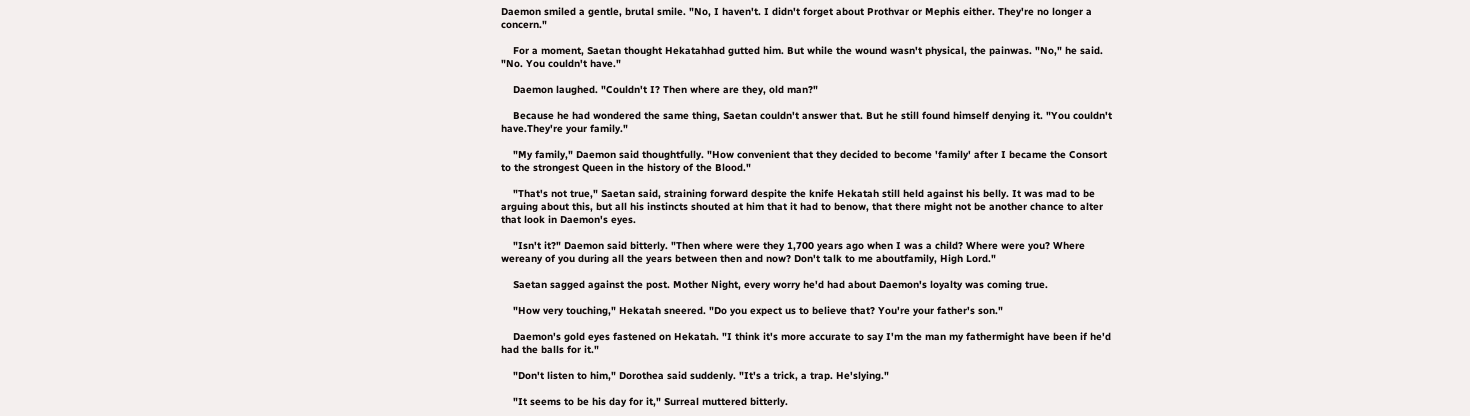Daemon smiled a gentle, brutal smile. "No, I haven't. I didn't forget about Prothvar or Mephis either. They're no longer a concern."

    For a moment, Saetan thought Hekatahhad gutted him. But while the wound wasn't physical, the painwas. "No," he said. "No. You couldn't have."

    Daemon laughed. "Couldn't I? Then where are they, old man?"

    Because he had wondered the same thing, Saetan couldn't answer that. But he still found himself denying it. "You couldn't have.They're your family."

    "My family," Daemon said thoughtfully. "How convenient that they decided to become 'family' after I became the Consort to the strongest Queen in the history of the Blood."

    "That's not true," Saetan said, straining forward despite the knife Hekatah still held against his belly. It was mad to be arguing about this, but all his instincts shouted at him that it had to benow, that there might not be another chance to alter that look in Daemon's eyes.

    "Isn't it?" Daemon said bitterly. "Then where were they 1,700 years ago when I was a child? Where were you? Where wereany of you during all the years between then and now? Don't talk to me aboutfamily, High Lord."

    Saetan sagged against the post. Mother Night, every worry he'd had about Daemon's loyalty was coming true.

    "How very touching," Hekatah sneered. "Do you expect us to believe that? You're your father's son."

    Daemon's gold eyes fastened on Hekatah. "I think it's more accurate to say I'm the man my fathermight have been if he'd had the balls for it."

    "Don't listen to him," Dorothea said suddenly. "It's a trick, a trap. He'slying."

    "It seems to be his day for it," Surreal muttered bitterly.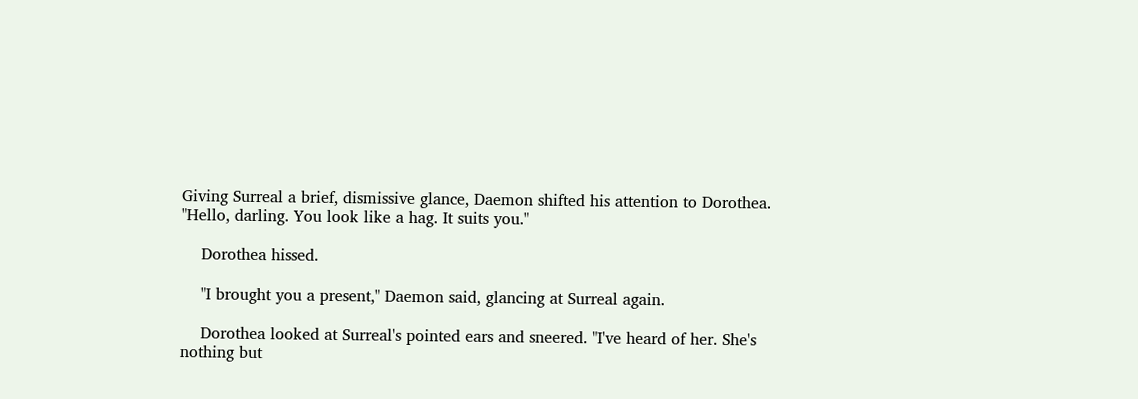Giving Surreal a brief, dismissive glance, Daemon shifted his attention to Dorothea. "Hello, darling. You look like a hag. It suits you."

    Dorothea hissed.

    "I brought you a present," Daemon said, glancing at Surreal again.

    Dorothea looked at Surreal's pointed ears and sneered. "I've heard of her. She's nothing but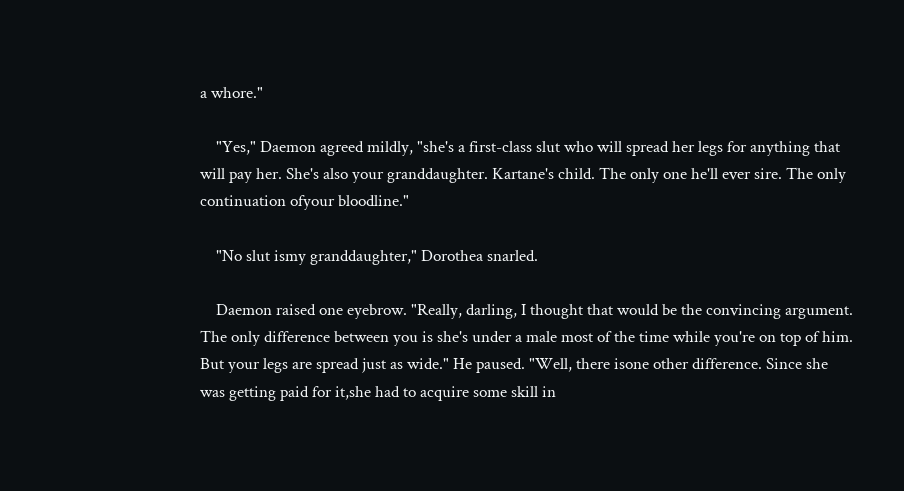a whore."

    "Yes," Daemon agreed mildly, "she's a first-class slut who will spread her legs for anything that will pay her. She's also your granddaughter. Kartane's child. The only one he'll ever sire. The only continuation ofyour bloodline."

    "No slut ismy granddaughter," Dorothea snarled.

    Daemon raised one eyebrow. "Really, darling, I thought that would be the convincing argument. The only difference between you is she's under a male most of the time while you're on top of him. But your legs are spread just as wide." He paused. "Well, there isone other difference. Since she was getting paid for it,she had to acquire some skill in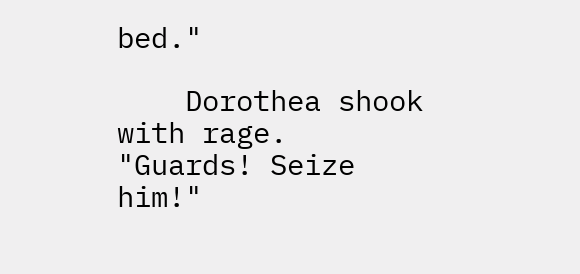bed."

    Dorothea shook with rage. "Guards! Seize him!"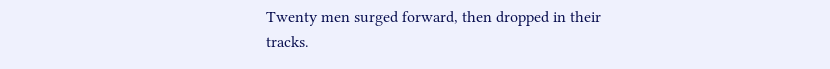Twenty men surged forward, then dropped in their tracks.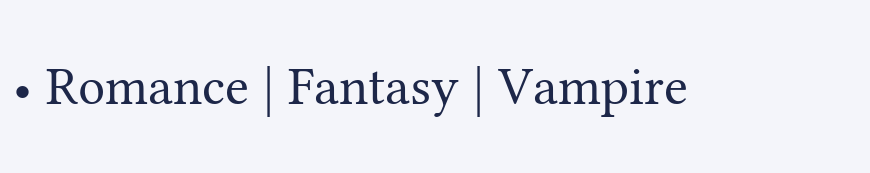• Romance | Fantasy | Vampire